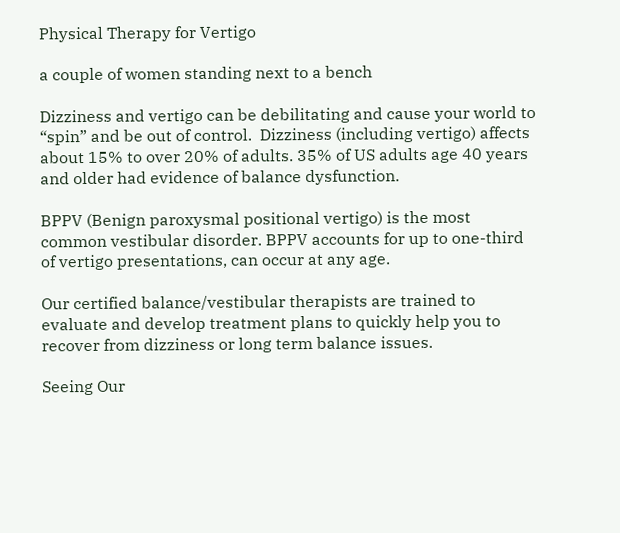Physical Therapy for Vertigo

a couple of women standing next to a bench

Dizziness and vertigo can be debilitating and cause your world to “spin” and be out of control.  Dizziness (including vertigo) affects about 15% to over 20% of adults. 35% of US adults age 40 years and older had evidence of balance dysfunction.

BPPV (Benign paroxysmal positional vertigo) is the most common vestibular disorder. BPPV accounts for up to one-third of vertigo presentations, can occur at any age.

Our certified balance/vestibular therapists are trained to evaluate and develop treatment plans to quickly help you to recover from dizziness or long term balance issues.

Seeing Our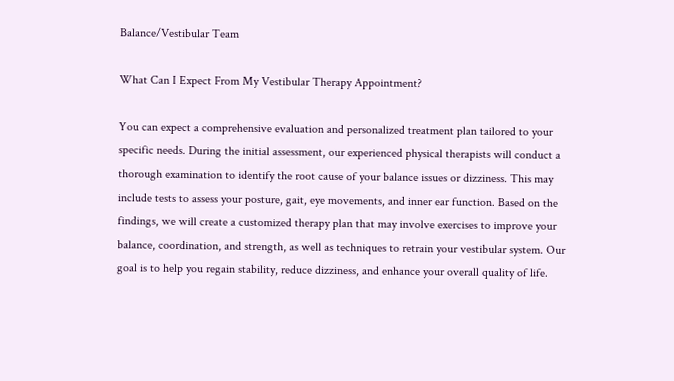Balance/Vestibular Team

What Can I Expect From My Vestibular Therapy Appointment?

You can expect a comprehensive evaluation and personalized treatment plan tailored to your specific needs. During the initial assessment, our experienced physical therapists will conduct a thorough examination to identify the root cause of your balance issues or dizziness. This may include tests to assess your posture, gait, eye movements, and inner ear function. Based on the findings, we will create a customized therapy plan that may involve exercises to improve your balance, coordination, and strength, as well as techniques to retrain your vestibular system. Our goal is to help you regain stability, reduce dizziness, and enhance your overall quality of life.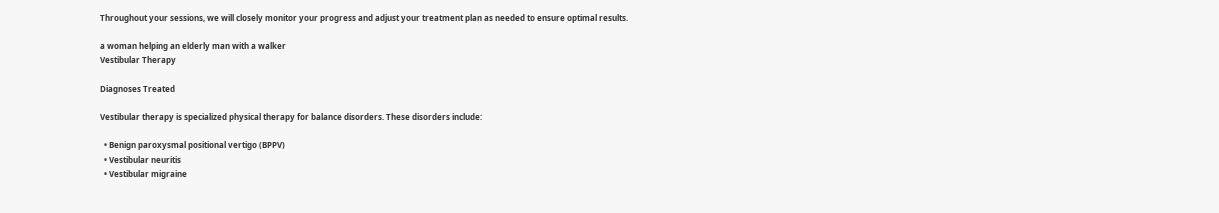Throughout your sessions, we will closely monitor your progress and adjust your treatment plan as needed to ensure optimal results.

a woman helping an elderly man with a walker
Vestibular Therapy

Diagnoses Treated

Vestibular therapy is specialized physical therapy for balance disorders. These disorders include:

  • Benign paroxysmal positional vertigo (BPPV)
  • Vestibular neuritis
  • Vestibular migraine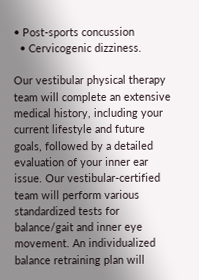• Post-sports concussion
  • Cervicogenic dizziness.

Our vestibular physical therapy team will complete an extensive medical history, including your current lifestyle and future goals, followed by a detailed evaluation of your inner ear issue. Our vestibular-certified team will perform various standardized tests for balance/gait and inner eye movement. An individualized balance retraining plan will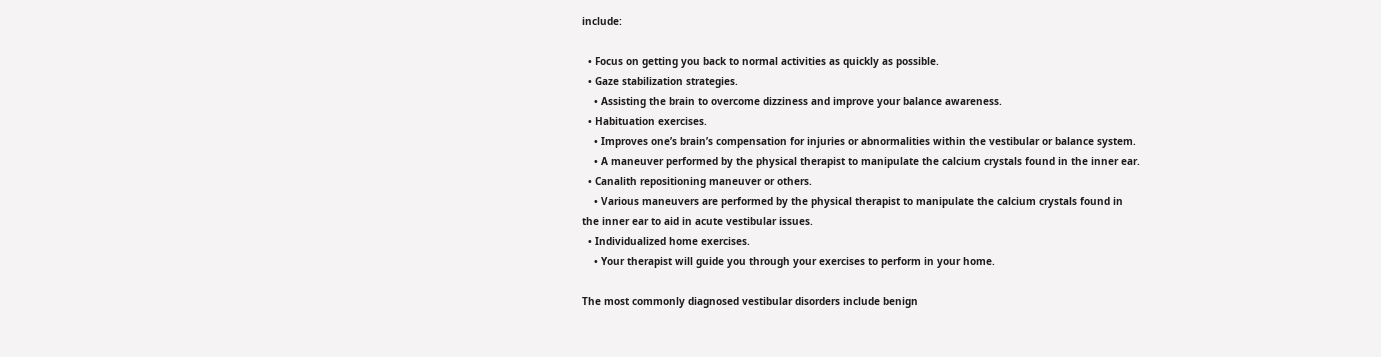include:

  • Focus on getting you back to normal activities as quickly as possible.
  • Gaze stabilization strategies.
    • Assisting the brain to overcome dizziness and improve your balance awareness.
  • Habituation exercises.
    • Improves one’s brain’s compensation for injuries or abnormalities within the vestibular or balance system.
    • A maneuver performed by the physical therapist to manipulate the calcium crystals found in the inner ear.
  • Canalith repositioning maneuver or others.
    • Various maneuvers are performed by the physical therapist to manipulate the calcium crystals found in the inner ear to aid in acute vestibular issues.
  • Individualized home exercises.
    • Your therapist will guide you through your exercises to perform in your home.

The most commonly diagnosed vestibular disorders include benign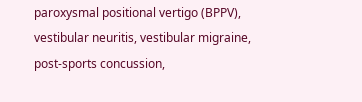paroxysmal positional vertigo (BPPV), vestibular neuritis, vestibular migraine, post-sports concussion,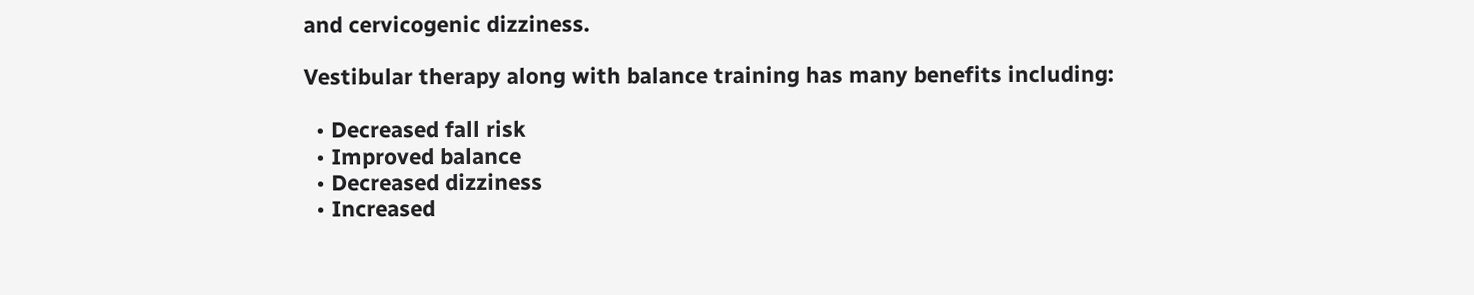and cervicogenic dizziness.

Vestibular therapy along with balance training has many benefits including:

  • Decreased fall risk
  • Improved balance
  • Decreased dizziness
  • Increased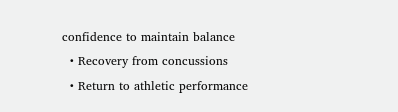confidence to maintain balance
  • Recovery from concussions
  • Return to athletic performance